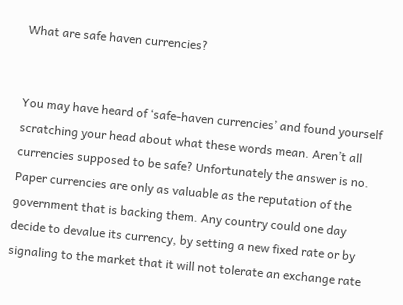What are safe haven currencies?


You may have heard of ‘safe-haven currencies’ and found yourself scratching your head about what these words mean. Aren’t all currencies supposed to be safe? Unfortunately the answer is no. Paper currencies are only as valuable as the reputation of the government that is backing them. Any country could one day decide to devalue its currency, by setting a new fixed rate or by signaling to the market that it will not tolerate an exchange rate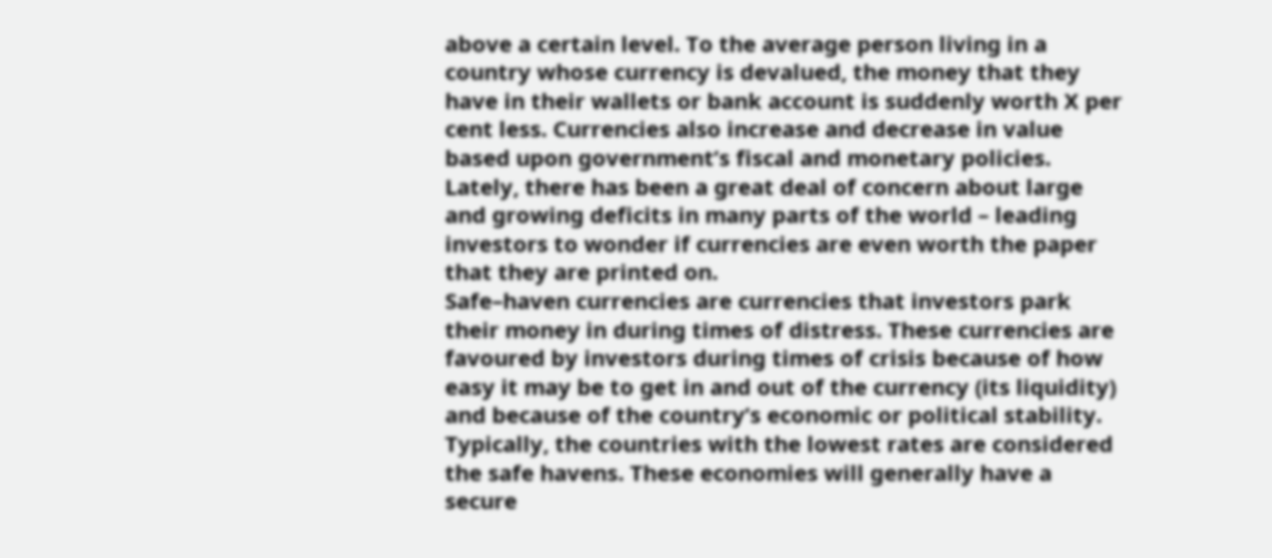above a certain level. To the average person living in a country whose currency is devalued, the money that they have in their wallets or bank account is suddenly worth X per cent less. Currencies also increase and decrease in value based upon government’s fiscal and monetary policies. Lately, there has been a great deal of concern about large and growing deficits in many parts of the world – leading investors to wonder if currencies are even worth the paper that they are printed on.
Safe–haven currencies are currencies that investors park their money in during times of distress. These currencies are favoured by investors during times of crisis because of how easy it may be to get in and out of the currency (its liquidity) and because of the country’s economic or political stability. Typically, the countries with the lowest rates are considered the safe havens. These economies will generally have a secure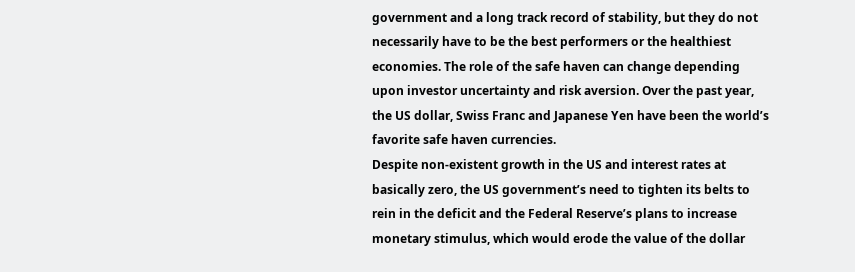government and a long track record of stability, but they do not necessarily have to be the best performers or the healthiest economies. The role of the safe haven can change depending upon investor uncertainty and risk aversion. Over the past year, the US dollar, Swiss Franc and Japanese Yen have been the world’s favorite safe haven currencies.
Despite non-existent growth in the US and interest rates at basically zero, the US government’s need to tighten its belts to rein in the deficit and the Federal Reserve’s plans to increase monetary stimulus, which would erode the value of the dollar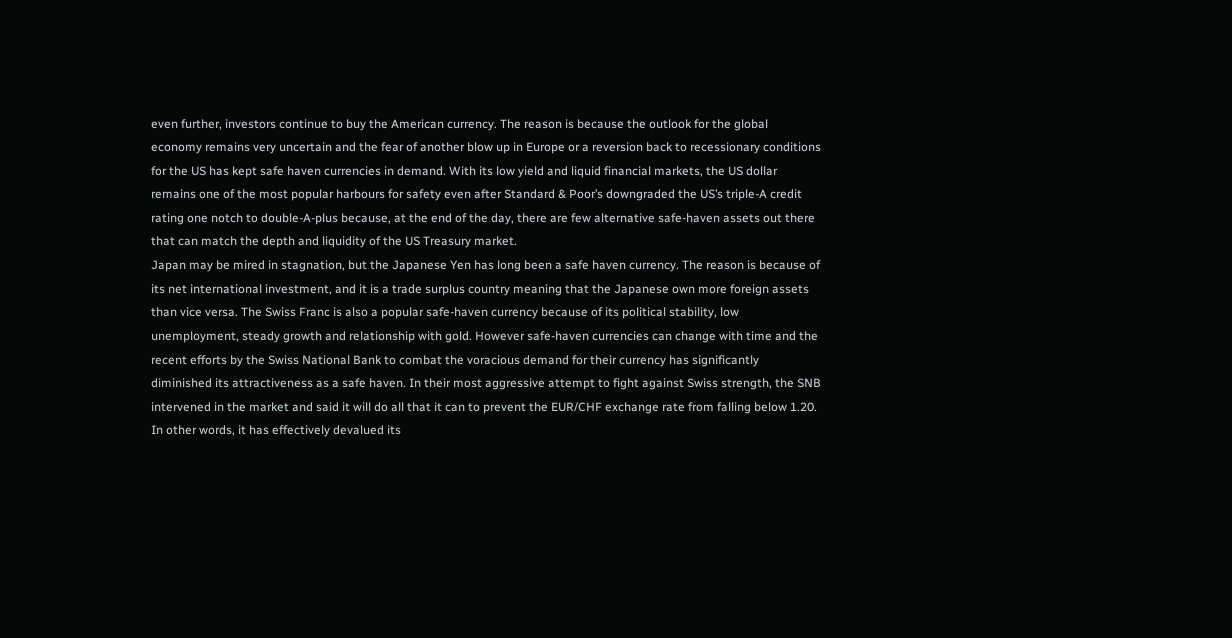even further, investors continue to buy the American currency. The reason is because the outlook for the global economy remains very uncertain and the fear of another blow up in Europe or a reversion back to recessionary conditions for the US has kept safe haven currencies in demand. With its low yield and liquid financial markets, the US dollar remains one of the most popular harbours for safety even after Standard & Poor’s downgraded the US’s triple-A credit rating one notch to double-A-plus because, at the end of the day, there are few alternative safe-haven assets out there that can match the depth and liquidity of the US Treasury market.
Japan may be mired in stagnation, but the Japanese Yen has long been a safe haven currency. The reason is because of its net international investment, and it is a trade surplus country meaning that the Japanese own more foreign assets than vice versa. The Swiss Franc is also a popular safe-haven currency because of its political stability, low unemployment, steady growth and relationship with gold. However safe-haven currencies can change with time and the recent efforts by the Swiss National Bank to combat the voracious demand for their currency has significantly diminished its attractiveness as a safe haven. In their most aggressive attempt to fight against Swiss strength, the SNB intervened in the market and said it will do all that it can to prevent the EUR/CHF exchange rate from falling below 1.20. In other words, it has effectively devalued its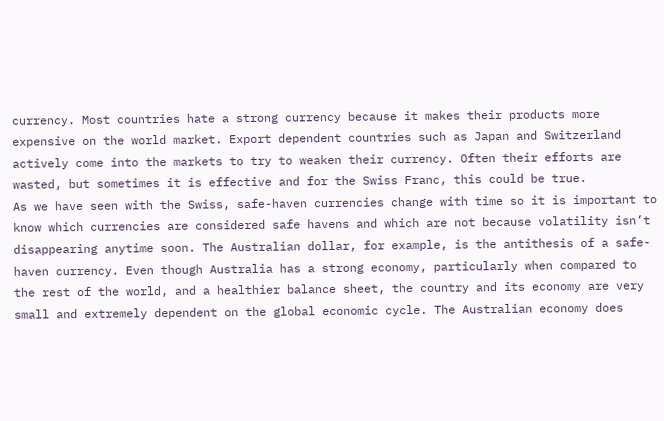currency. Most countries hate a strong currency because it makes their products more expensive on the world market. Export dependent countries such as Japan and Switzerland actively come into the markets to try to weaken their currency. Often their efforts are wasted, but sometimes it is effective and for the Swiss Franc, this could be true.
As we have seen with the Swiss, safe-haven currencies change with time so it is important to know which currencies are considered safe havens and which are not because volatility isn’t disappearing anytime soon. The Australian dollar, for example, is the antithesis of a safe-haven currency. Even though Australia has a strong economy, particularly when compared to the rest of the world, and a healthier balance sheet, the country and its economy are very small and extremely dependent on the global economic cycle. The Australian economy does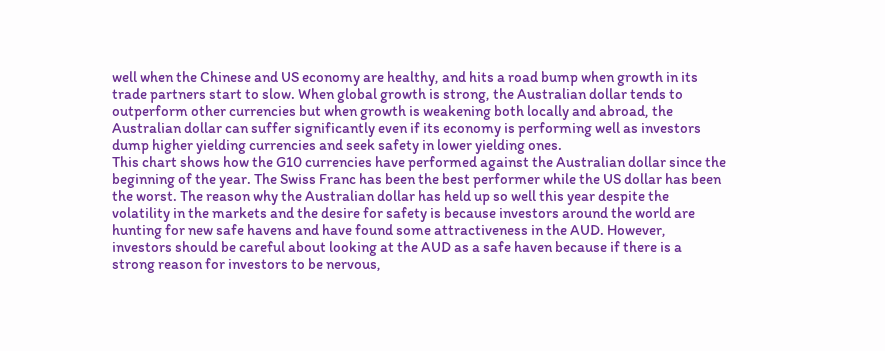well when the Chinese and US economy are healthy, and hits a road bump when growth in its trade partners start to slow. When global growth is strong, the Australian dollar tends to outperform other currencies but when growth is weakening both locally and abroad, the Australian dollar can suffer significantly even if its economy is performing well as investors dump higher yielding currencies and seek safety in lower yielding ones.
This chart shows how the G10 currencies have performed against the Australian dollar since the beginning of the year. The Swiss Franc has been the best performer while the US dollar has been the worst. The reason why the Australian dollar has held up so well this year despite the volatility in the markets and the desire for safety is because investors around the world are hunting for new safe havens and have found some attractiveness in the AUD. However, investors should be careful about looking at the AUD as a safe haven because if there is a strong reason for investors to be nervous,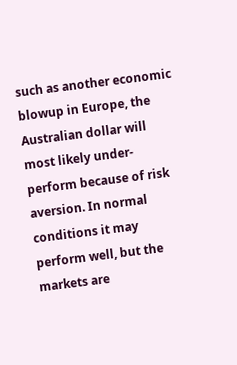such as another economic blowup in Europe, the Australian dollar will most likely under-perform because of risk aversion. In normal conditions it may perform well, but the markets are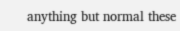anything but normal these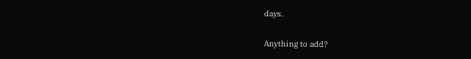days.

Anything to add?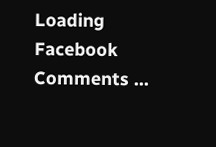Loading Facebook Comments ...